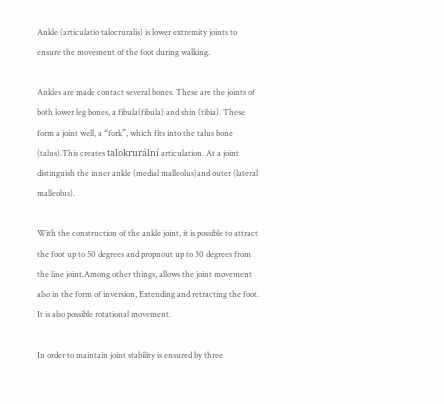Ankle (articulatio talocruralis) is lower extremity joints to ensure the movement of the foot during walking.

Ankles are made contact several bones. These are the joints of both lower leg bones, a fibula(fibula) and shin (tibia). These form a joint well, a “fork”, which fits into the talus bone (talus).This creates talokrurální articulation. At a joint distinguish the inner ankle (medial malleolus)and outer (lateral malleolus).

With the construction of the ankle joint, it is possible to attract the foot up to 50 degrees and propnout up to 30 degrees from the line joint.Among other things, allows the joint movement also in the form of inversion, Extending and retracting the foot. It is also possible rotational movement.

In order to maintain joint stability is ensured by three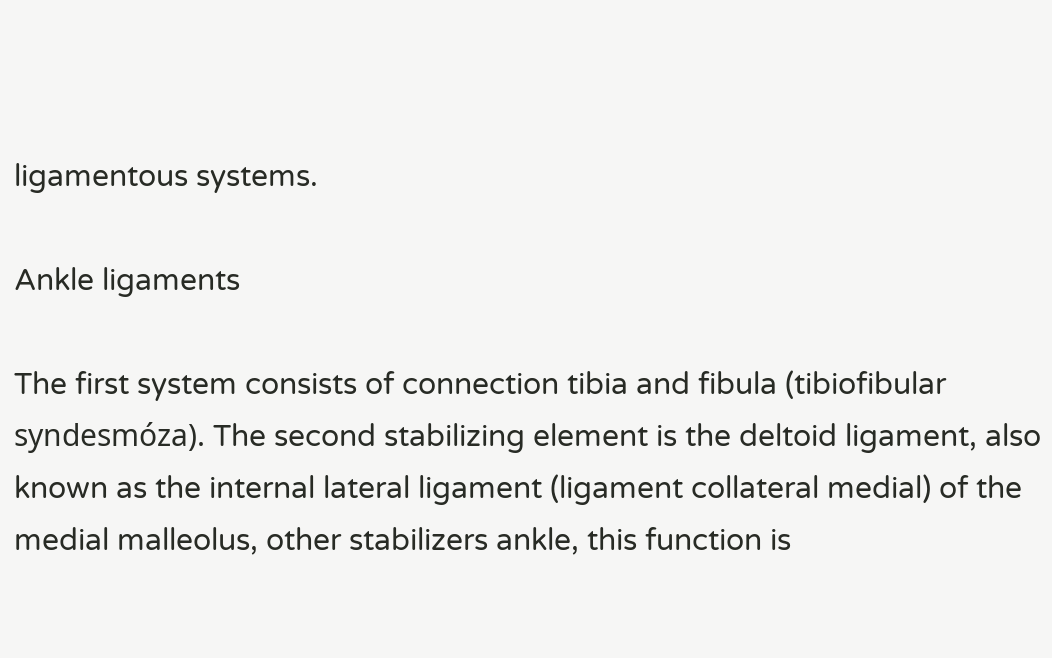ligamentous systems.

Ankle ligaments

The first system consists of connection tibia and fibula (tibiofibular syndesmóza). The second stabilizing element is the deltoid ligament, also known as the internal lateral ligament (ligament collateral medial) of the medial malleolus, other stabilizers ankle, this function is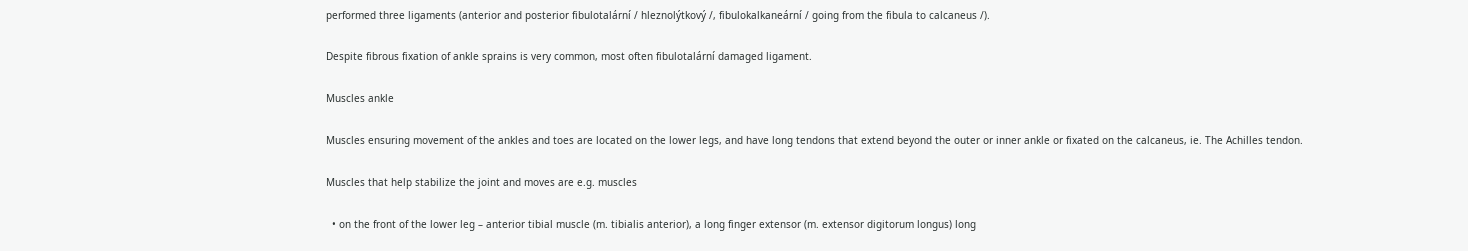performed three ligaments (anterior and posterior fibulotalární / hleznolýtkový /, fibulokalkaneární / going from the fibula to calcaneus /).

Despite fibrous fixation of ankle sprains is very common, most often fibulotalární damaged ligament.

Muscles ankle

Muscles ensuring movement of the ankles and toes are located on the lower legs, and have long tendons that extend beyond the outer or inner ankle or fixated on the calcaneus, ie. The Achilles tendon.

Muscles that help stabilize the joint and moves are e.g. muscles

  • on the front of the lower leg – anterior tibial muscle (m. tibialis anterior), a long finger extensor (m. extensor digitorum longus) long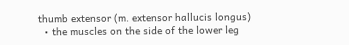thumb extensor (m. extensor hallucis longus)
  • the muscles on the side of the lower leg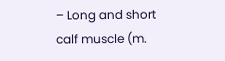– Long and short calf muscle (m.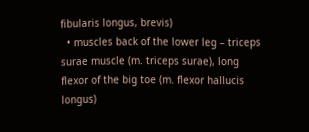fibularis longus, brevis)
  • muscles back of the lower leg – triceps surae muscle (m. triceps surae), long flexor of the big toe (m. flexor hallucis longus)